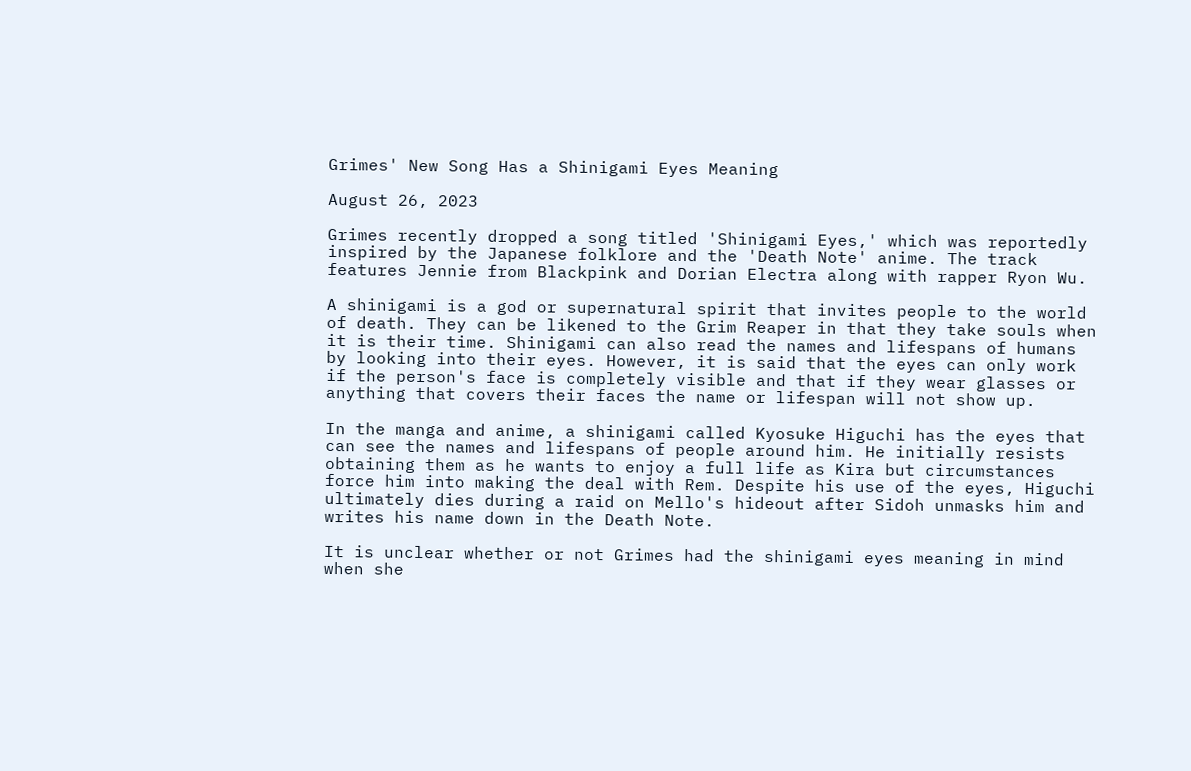Grimes' New Song Has a Shinigami Eyes Meaning

August 26, 2023

Grimes recently dropped a song titled 'Shinigami Eyes,' which was reportedly inspired by the Japanese folklore and the 'Death Note' anime. The track features Jennie from Blackpink and Dorian Electra along with rapper Ryon Wu.

A shinigami is a god or supernatural spirit that invites people to the world of death. They can be likened to the Grim Reaper in that they take souls when it is their time. Shinigami can also read the names and lifespans of humans by looking into their eyes. However, it is said that the eyes can only work if the person's face is completely visible and that if they wear glasses or anything that covers their faces the name or lifespan will not show up.

In the manga and anime, a shinigami called Kyosuke Higuchi has the eyes that can see the names and lifespans of people around him. He initially resists obtaining them as he wants to enjoy a full life as Kira but circumstances force him into making the deal with Rem. Despite his use of the eyes, Higuchi ultimately dies during a raid on Mello's hideout after Sidoh unmasks him and writes his name down in the Death Note.

It is unclear whether or not Grimes had the shinigami eyes meaning in mind when she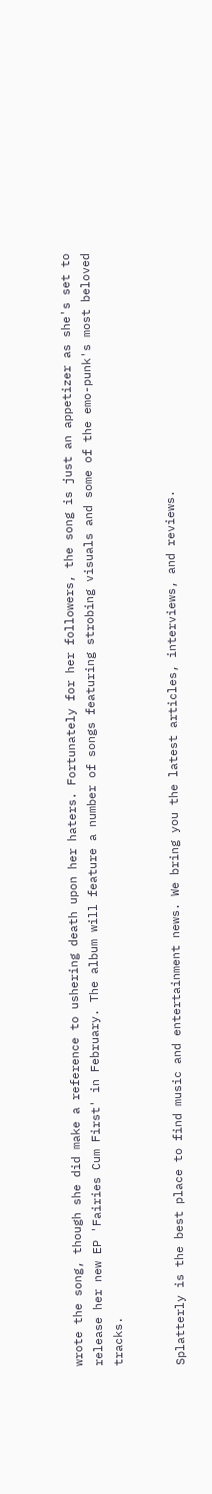wrote the song, though she did make a reference to ushering death upon her haters. Fortunately for her followers, the song is just an appetizer as she's set to release her new EP 'Fairies Cum First' in February. The album will feature a number of songs featuring strobing visuals and some of the emo-punk's most beloved tracks.


Splatterly is the best place to find music and entertainment news. We bring you the latest articles, interviews, and reviews.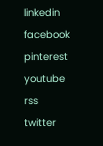linkedin facebook pinterest youtube rss twitter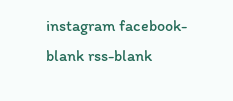instagram facebook-blank rss-blank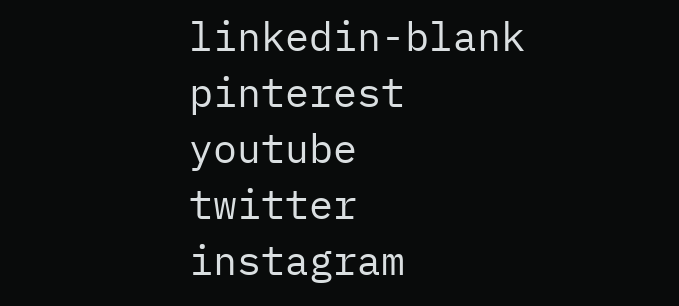linkedin-blank pinterest youtube twitter instagram